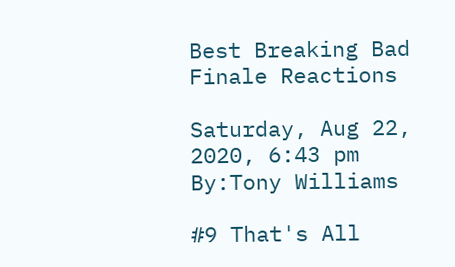Best Breaking Bad Finale Reactions

Saturday, Aug 22, 2020, 6:43 pm
By:Tony Williams

#9 That's All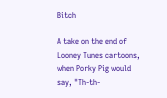Bitch

A take on the end of Looney Tunes cartoons, when Porky Pig would say, "Th-th-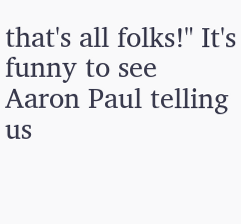that's all folks!" It's funny to see Aaron Paul telling us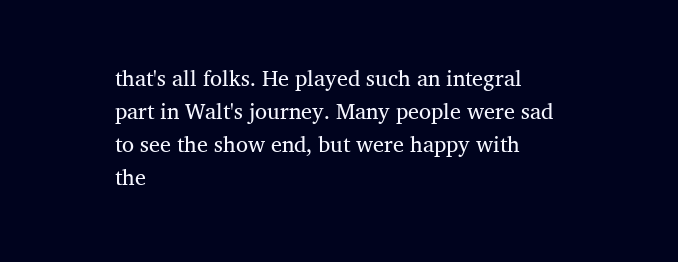that's all folks. He played such an integral part in Walt's journey. Many people were sad to see the show end, but were happy with the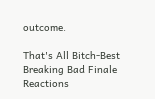outcome.

That's All Bitch-Best Breaking Bad Finale Reactions